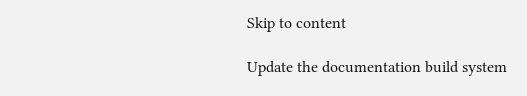Skip to content

Update the documentation build system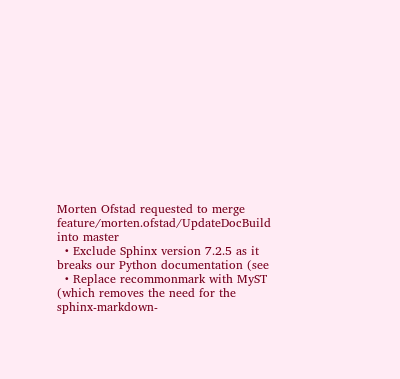Morten Ofstad requested to merge feature/morten.ofstad/UpdateDocBuild into master
  • Exclude Sphinx version 7.2.5 as it breaks our Python documentation (see
  • Replace recommonmark with MyST (which removes the need for the sphinx-markdown-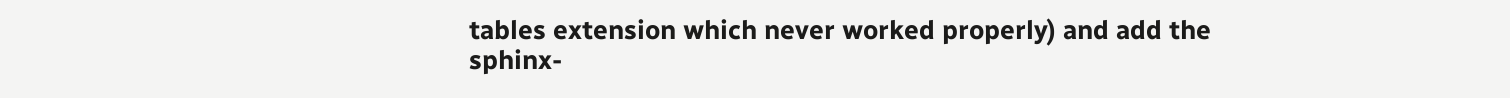tables extension which never worked properly) and add the sphinx-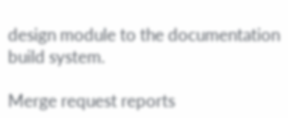design module to the documentation build system.

Merge request reports